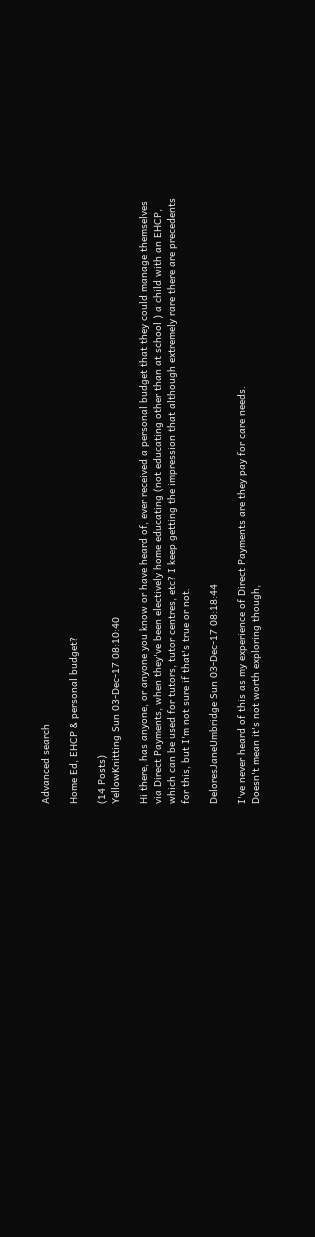Advanced search

Home Ed, EHCP & personal budget?

(14 Posts)
YellowKnitting Sun 03-Dec-17 08:10:40

Hi there, has anyone, or anyone you know or have heard of, ever received a personal budget that they could manage themselves via Direct Payments, when they've been electively home educating (not educating other than at school ) a child with an EHCP, which can be used for tutors, tutor centres, etc? I keep getting the impression that although extremely rare there are precedents for this, but I'm not sure if that's true or not.

DeloresJaneUmbridge Sun 03-Dec-17 08:18:44

I've never heard of this as my experience of Direct Payments are they pay for care needs.
Doesn't mean it's not worth exploring though,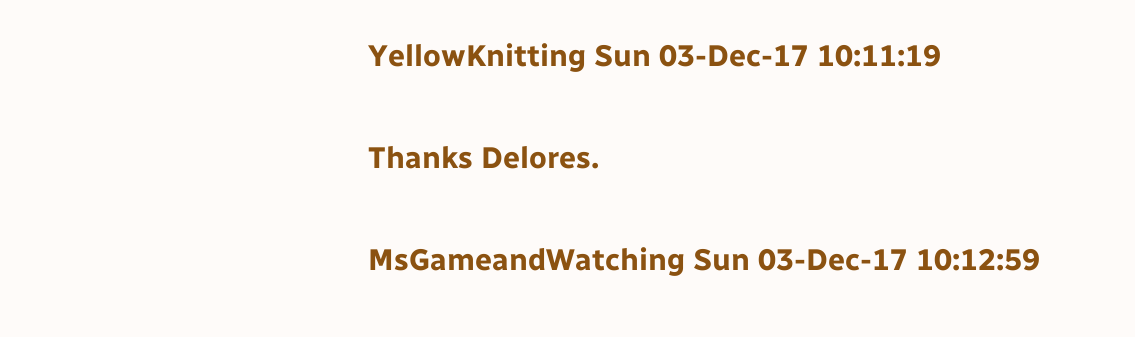YellowKnitting Sun 03-Dec-17 10:11:19

Thanks Delores.

MsGameandWatching Sun 03-Dec-17 10:12:59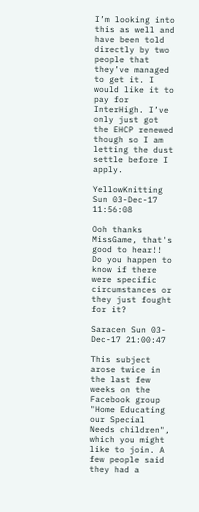I’m looking into this as well and have been told directly by two people that they’ve managed to get it. I would like it to pay for InterHigh. I’ve only just got the EHCP renewed though so I am letting the dust settle before I apply.

YellowKnitting Sun 03-Dec-17 11:56:08

Ooh thanks MissGame, that's good to hear!! Do you happen to know if there were specific circumstances or they just fought for it?

Saracen Sun 03-Dec-17 21:00:47

This subject arose twice in the last few weeks on the Facebook group "Home Educating our Special Needs children", which you might like to join. A few people said they had a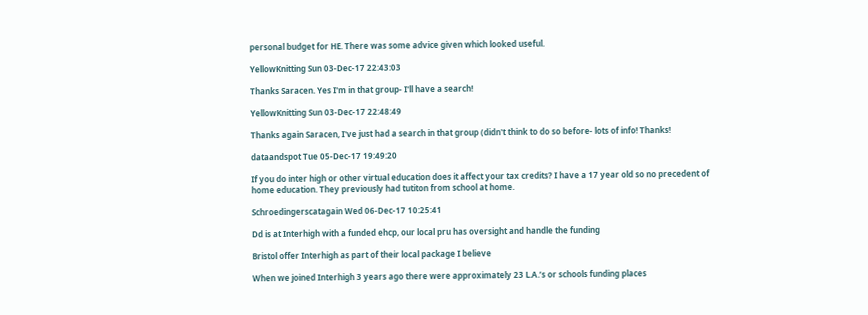personal budget for HE. There was some advice given which looked useful.

YellowKnitting Sun 03-Dec-17 22:43:03

Thanks Saracen. Yes I'm in that group- I'll have a search!

YellowKnitting Sun 03-Dec-17 22:48:49

Thanks again Saracen, I've just had a search in that group (didn't think to do so before- lots of info! Thanks!

dataandspot Tue 05-Dec-17 19:49:20

If you do inter high or other virtual education does it affect your tax credits? I have a 17 year old so no precedent of home education. They previously had tutiton from school at home.

Schroedingerscatagain Wed 06-Dec-17 10:25:41

Dd is at Interhigh with a funded ehcp, our local pru has oversight and handle the funding

Bristol offer Interhigh as part of their local package I believe

When we joined Interhigh 3 years ago there were approximately 23 L.A.’s or schools funding places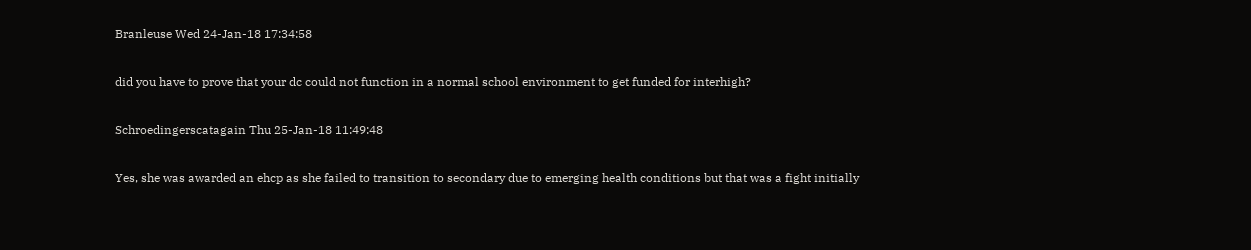Branleuse Wed 24-Jan-18 17:34:58

did you have to prove that your dc could not function in a normal school environment to get funded for interhigh?

Schroedingerscatagain Thu 25-Jan-18 11:49:48

Yes, she was awarded an ehcp as she failed to transition to secondary due to emerging health conditions but that was a fight initially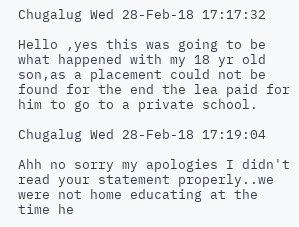Chugalug Wed 28-Feb-18 17:17:32

Hello ,yes this was going to be what happened with my 18 yr old son,as a placement could not be found for the end the lea paid for him to go to a private school.

Chugalug Wed 28-Feb-18 17:19:04

Ahh no sorry my apologies I didn't read your statement properly..we were not home educating at the time he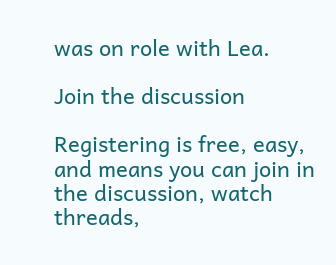was on role with Lea.

Join the discussion

Registering is free, easy, and means you can join in the discussion, watch threads,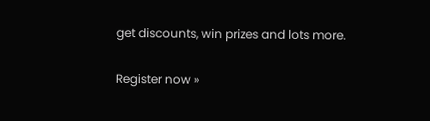get discounts, win prizes and lots more.

Register now »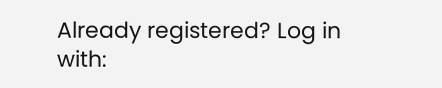Already registered? Log in with: